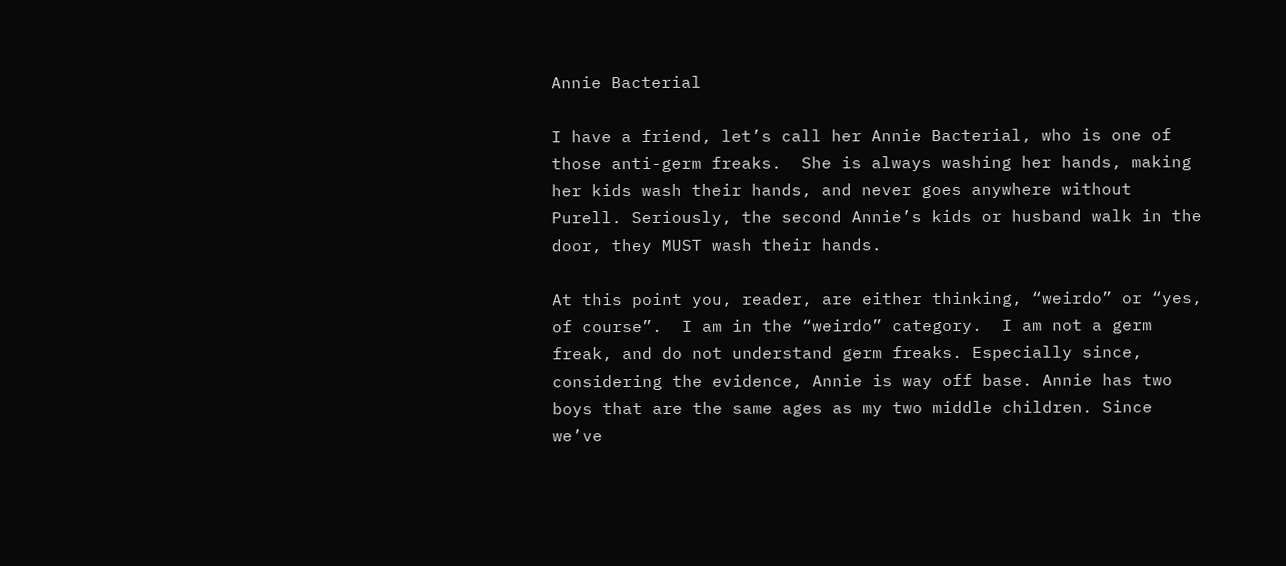Annie Bacterial

I have a friend, let’s call her Annie Bacterial, who is one of those anti-germ freaks.  She is always washing her hands, making her kids wash their hands, and never goes anywhere without Purell. Seriously, the second Annie’s kids or husband walk in the door, they MUST wash their hands.

At this point you, reader, are either thinking, “weirdo” or “yes, of course”.  I am in the “weirdo” category.  I am not a germ freak, and do not understand germ freaks. Especially since, considering the evidence, Annie is way off base. Annie has two boys that are the same ages as my two middle children. Since we’ve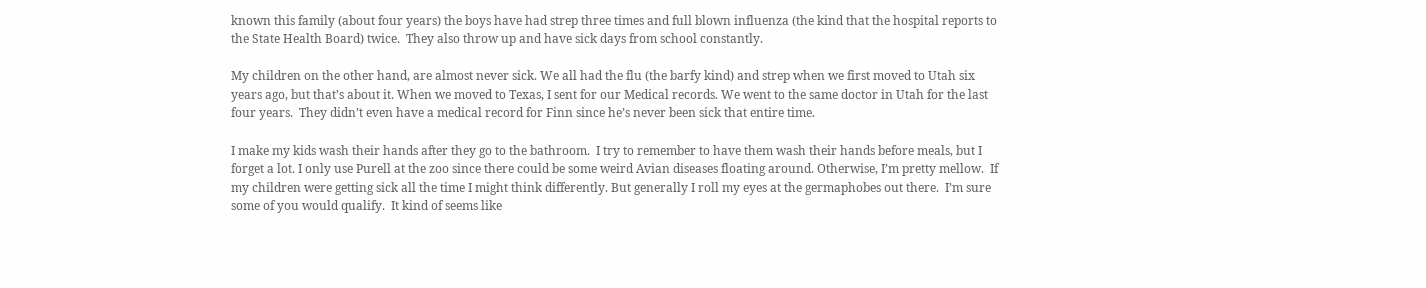known this family (about four years) the boys have had strep three times and full blown influenza (the kind that the hospital reports to the State Health Board) twice.  They also throw up and have sick days from school constantly.

My children on the other hand, are almost never sick. We all had the flu (the barfy kind) and strep when we first moved to Utah six years ago, but that’s about it. When we moved to Texas, I sent for our Medical records. We went to the same doctor in Utah for the last four years.  They didn’t even have a medical record for Finn since he’s never been sick that entire time.

I make my kids wash their hands after they go to the bathroom.  I try to remember to have them wash their hands before meals, but I forget a lot. I only use Purell at the zoo since there could be some weird Avian diseases floating around. Otherwise, I’m pretty mellow.  If my children were getting sick all the time I might think differently. But generally I roll my eyes at the germaphobes out there.  I’m sure some of you would qualify.  It kind of seems like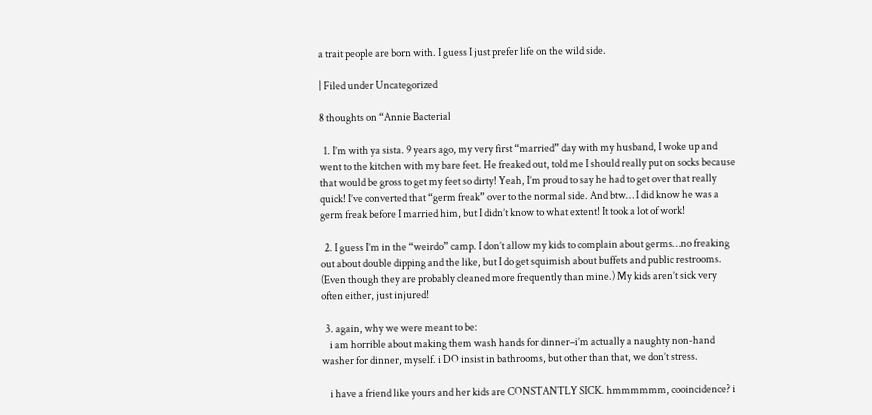a trait people are born with. I guess I just prefer life on the wild side.

| Filed under Uncategorized

8 thoughts on “Annie Bacterial

  1. I’m with ya sista. 9 years ago, my very first “married” day with my husband, I woke up and went to the kitchen with my bare feet. He freaked out, told me I should really put on socks because that would be gross to get my feet so dirty! Yeah, I’m proud to say he had to get over that really quick! I’ve converted that “germ freak” over to the normal side. And btw… I did know he was a germ freak before I married him, but I didn’t know to what extent! It took a lot of work!

  2. I guess I’m in the “weirdo” camp. I don’t allow my kids to complain about germs…no freaking out about double dipping and the like, but I do get squimish about buffets and public restrooms. (Even though they are probably cleaned more frequently than mine.) My kids aren’t sick very often either, just injured!

  3. again, why we were meant to be:
    i am horrible about making them wash hands for dinner–i’m actually a naughty non-hand washer for dinner, myself. i DO insist in bathrooms, but other than that, we don’t stress.

    i have a friend like yours and her kids are CONSTANTLY SICK. hmmmmmm, cooincidence? i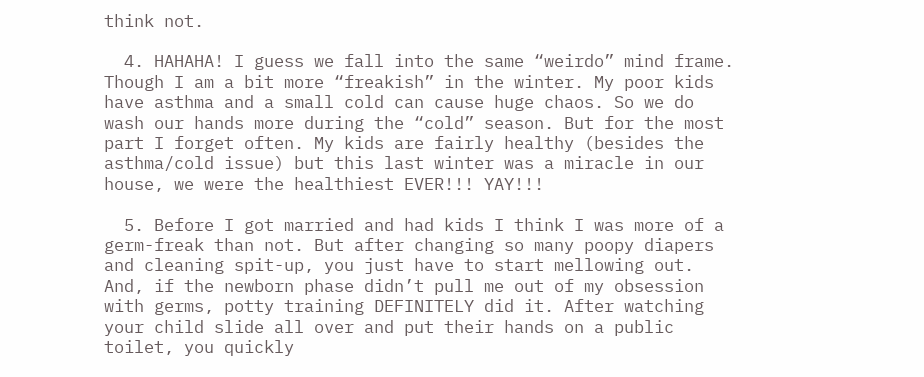think not.

  4. HAHAHA! I guess we fall into the same “weirdo” mind frame. Though I am a bit more “freakish” in the winter. My poor kids have asthma and a small cold can cause huge chaos. So we do wash our hands more during the “cold” season. But for the most part I forget often. My kids are fairly healthy (besides the asthma/cold issue) but this last winter was a miracle in our house, we were the healthiest EVER!!! YAY!!!

  5. Before I got married and had kids I think I was more of a germ-freak than not. But after changing so many poopy diapers and cleaning spit-up, you just have to start mellowing out. And, if the newborn phase didn’t pull me out of my obsession with germs, potty training DEFINITELY did it. After watching your child slide all over and put their hands on a public toilet, you quickly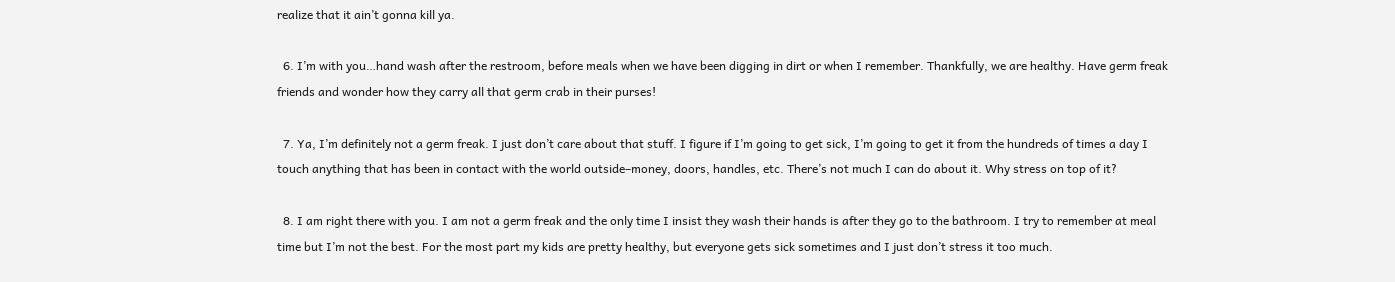realize that it ain’t gonna kill ya.

  6. I’m with you…hand wash after the restroom, before meals when we have been digging in dirt or when I remember. Thankfully, we are healthy. Have germ freak friends and wonder how they carry all that germ crab in their purses!

  7. Ya, I’m definitely not a germ freak. I just don’t care about that stuff. I figure if I’m going to get sick, I’m going to get it from the hundreds of times a day I touch anything that has been in contact with the world outside–money, doors, handles, etc. There’s not much I can do about it. Why stress on top of it?

  8. I am right there with you. I am not a germ freak and the only time I insist they wash their hands is after they go to the bathroom. I try to remember at meal time but I’m not the best. For the most part my kids are pretty healthy, but everyone gets sick sometimes and I just don’t stress it too much.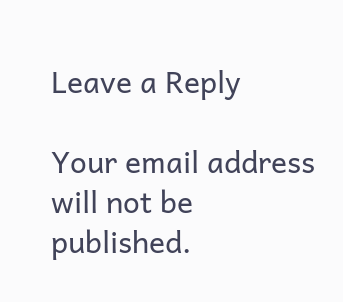Leave a Reply

Your email address will not be published.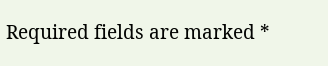Required fields are marked *